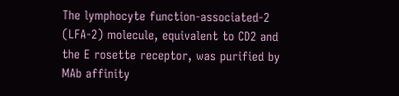The lymphocyte function-associated-2 (LFA-2) molecule, equivalent to CD2 and the E rosette receptor, was purified by MAb affinity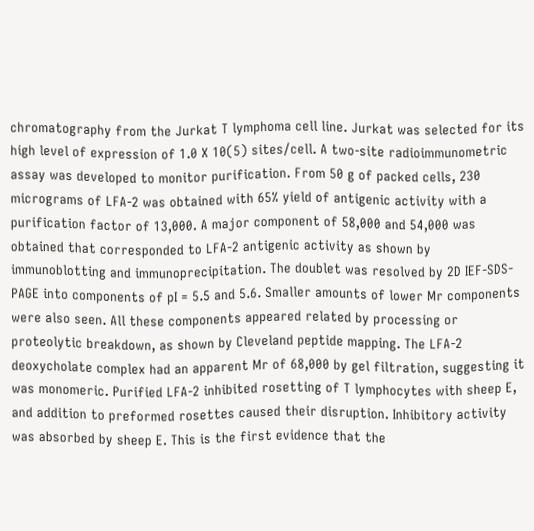chromatography from the Jurkat T lymphoma cell line. Jurkat was selected for its high level of expression of 1.0 X 10(5) sites/cell. A two-site radioimmunometric assay was developed to monitor purification. From 50 g of packed cells, 230 micrograms of LFA-2 was obtained with 65% yield of antigenic activity with a purification factor of 13,000. A major component of 58,000 and 54,000 was obtained that corresponded to LFA-2 antigenic activity as shown by immunoblotting and immunoprecipitation. The doublet was resolved by 2D IEF-SDS-PAGE into components of pI = 5.5 and 5.6. Smaller amounts of lower Mr components were also seen. All these components appeared related by processing or proteolytic breakdown, as shown by Cleveland peptide mapping. The LFA-2 deoxycholate complex had an apparent Mr of 68,000 by gel filtration, suggesting it was monomeric. Purified LFA-2 inhibited rosetting of T lymphocytes with sheep E, and addition to preformed rosettes caused their disruption. Inhibitory activity was absorbed by sheep E. This is the first evidence that the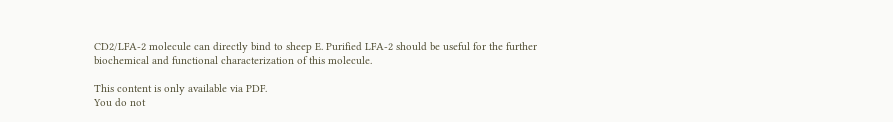CD2/LFA-2 molecule can directly bind to sheep E. Purified LFA-2 should be useful for the further biochemical and functional characterization of this molecule.

This content is only available via PDF.
You do not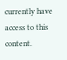currently have access to this content.